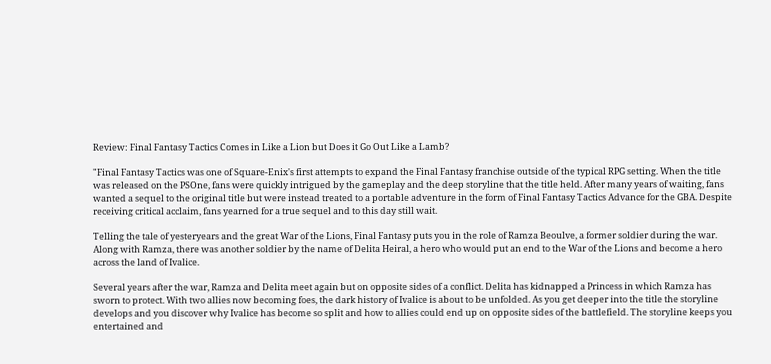Review: Final Fantasy Tactics Comes in Like a Lion but Does it Go Out Like a Lamb?

"Final Fantasy Tactics was one of Square-Enix's first attempts to expand the Final Fantasy franchise outside of the typical RPG setting. When the title was released on the PSOne, fans were quickly intrigued by the gameplay and the deep storyline that the title held. After many years of waiting, fans wanted a sequel to the original title but were instead treated to a portable adventure in the form of Final Fantasy Tactics Advance for the GBA. Despite receiving critical acclaim, fans yearned for a true sequel and to this day still wait.

Telling the tale of yesteryears and the great War of the Lions, Final Fantasy puts you in the role of Ramza Beoulve, a former soldier during the war. Along with Ramza, there was another soldier by the name of Delita Heiral, a hero who would put an end to the War of the Lions and become a hero across the land of Ivalice.

Several years after the war, Ramza and Delita meet again but on opposite sides of a conflict. Delita has kidnapped a Princess in which Ramza has sworn to protect. With two allies now becoming foes, the dark history of Ivalice is about to be unfolded. As you get deeper into the title the storyline develops and you discover why Ivalice has become so split and how to allies could end up on opposite sides of the battlefield. The storyline keeps you entertained and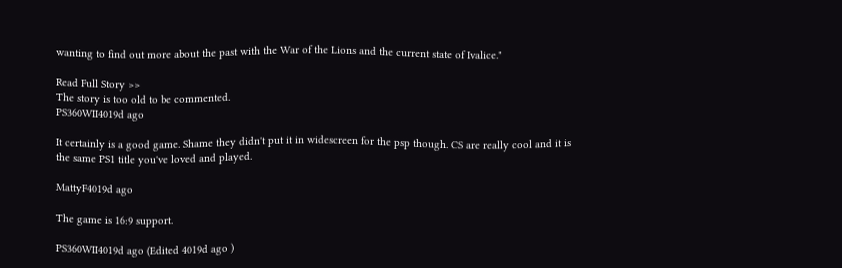wanting to find out more about the past with the War of the Lions and the current state of Ivalice."

Read Full Story >>
The story is too old to be commented.
PS360WII4019d ago

It certainly is a good game. Shame they didn't put it in widescreen for the psp though. CS are really cool and it is the same PS1 title you've loved and played.

MattyF4019d ago

The game is 16:9 support.

PS360WII4019d ago (Edited 4019d ago )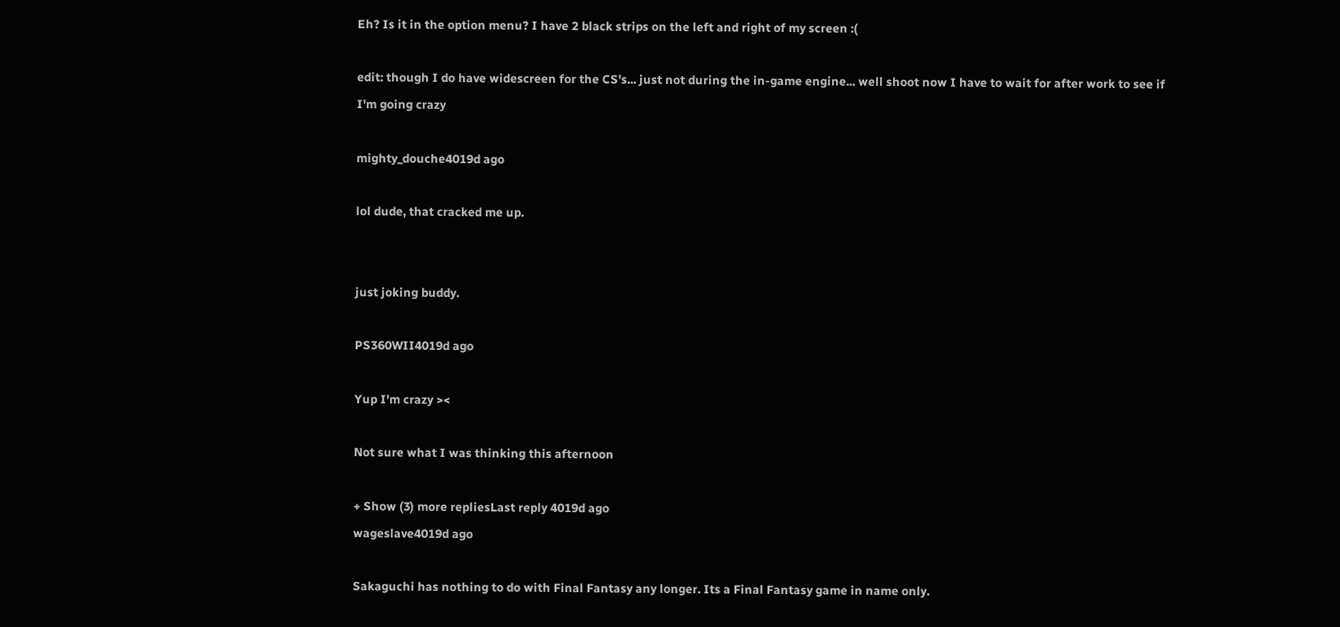Eh? Is it in the option menu? I have 2 black strips on the left and right of my screen :(

edit: though I do have widescreen for the CS's... just not during the in-game engine... well shoot now I have to wait for after work to see if I'm going crazy

mighty_douche4019d ago

lol dude, that cracked me up.


just joking buddy.

PS360WII4019d ago

Yup I'm crazy ><

Not sure what I was thinking this afternoon

+ Show (3) more repliesLast reply 4019d ago
wageslave4019d ago

Sakaguchi has nothing to do with Final Fantasy any longer. Its a Final Fantasy game in name only.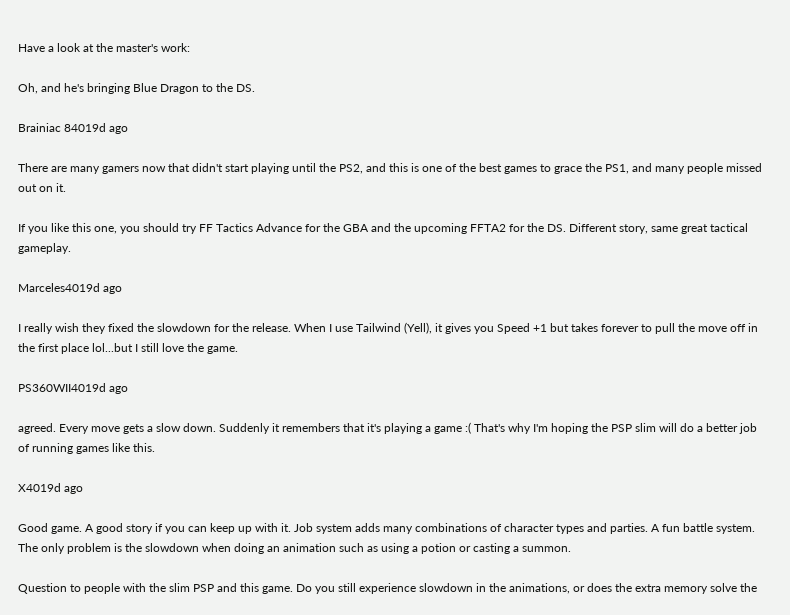Have a look at the master's work:

Oh, and he's bringing Blue Dragon to the DS.

Brainiac 84019d ago

There are many gamers now that didn't start playing until the PS2, and this is one of the best games to grace the PS1, and many people missed out on it.

If you like this one, you should try FF Tactics Advance for the GBA and the upcoming FFTA2 for the DS. Different story, same great tactical gameplay.

Marceles4019d ago

I really wish they fixed the slowdown for the release. When I use Tailwind (Yell), it gives you Speed +1 but takes forever to pull the move off in the first place lol...but I still love the game.

PS360WII4019d ago

agreed. Every move gets a slow down. Suddenly it remembers that it's playing a game :( That's why I'm hoping the PSP slim will do a better job of running games like this.

X4019d ago

Good game. A good story if you can keep up with it. Job system adds many combinations of character types and parties. A fun battle system. The only problem is the slowdown when doing an animation such as using a potion or casting a summon.

Question to people with the slim PSP and this game. Do you still experience slowdown in the animations, or does the extra memory solve the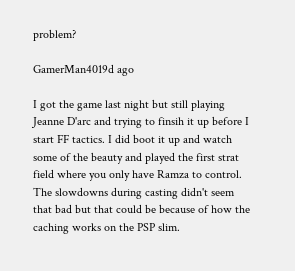problem?

GamerMan4019d ago

I got the game last night but still playing Jeanne D'arc and trying to finsih it up before I start FF tactics. I did boot it up and watch some of the beauty and played the first strat field where you only have Ramza to control. The slowdowns during casting didn't seem that bad but that could be because of how the caching works on the PSP slim.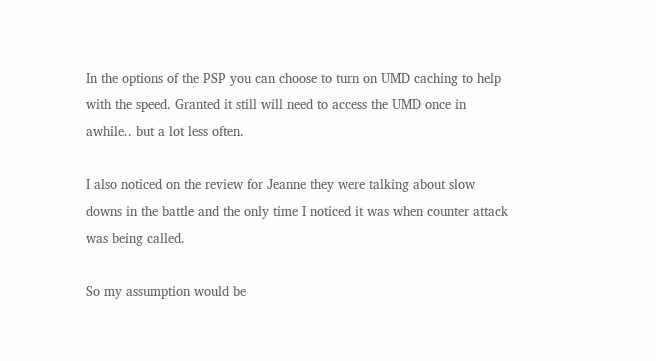In the options of the PSP you can choose to turn on UMD caching to help with the speed. Granted it still will need to access the UMD once in awhile.. but a lot less often.

I also noticed on the review for Jeanne they were talking about slow downs in the battle and the only time I noticed it was when counter attack was being called.

So my assumption would be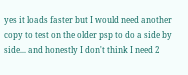yes it loads faster but I would need another copy to test on the older psp to do a side by side... and honestly I don't think I need 2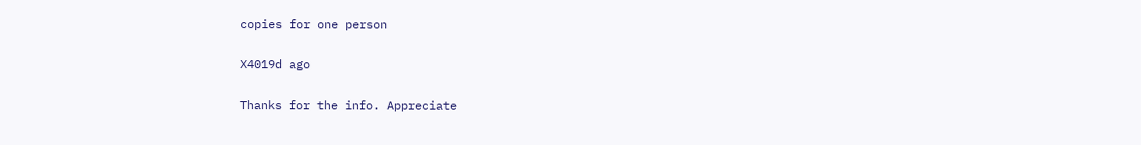copies for one person

X4019d ago

Thanks for the info. Appreciate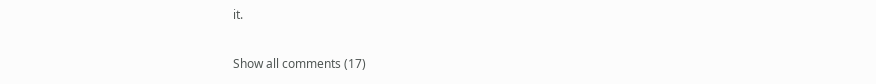it.

Show all comments (17)